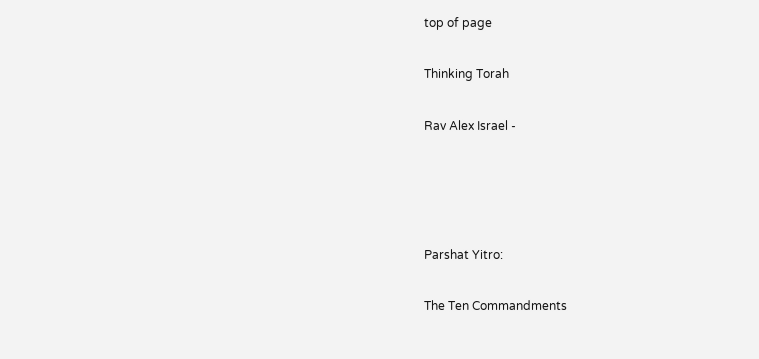top of page

Thinking Torah

Rav Alex Israel -




Parshat Yitro:

The Ten Commandments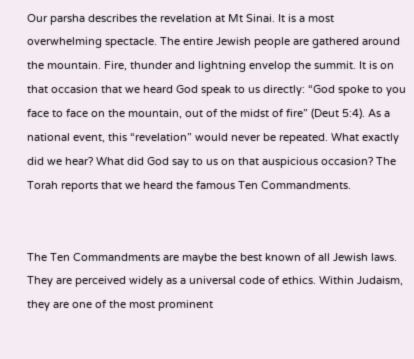Our parsha describes the revelation at Mt Sinai. It is a most overwhelming spectacle. The entire Jewish people are gathered around the mountain. Fire, thunder and lightning envelop the summit. It is on that occasion that we heard God speak to us directly: “God spoke to you face to face on the mountain, out of the midst of fire” (Deut 5:4). As a national event, this “revelation” would never be repeated. What exactly did we hear? What did God say to us on that auspicious occasion? The Torah reports that we heard the famous Ten Commandments.


The Ten Commandments are maybe the best known of all Jewish laws. They are perceived widely as a universal code of ethics. Within Judaism, they are one of the most prominent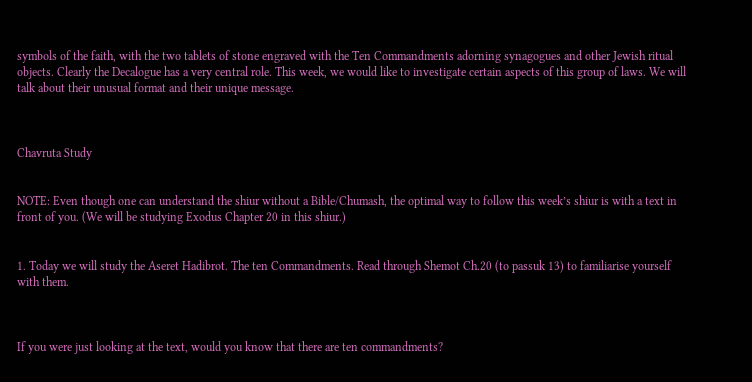symbols of the faith, with the two tablets of stone engraved with the Ten Commandments adorning synagogues and other Jewish ritual objects. Clearly the Decalogue has a very central role. This week, we would like to investigate certain aspects of this group of laws. We will talk about their unusual format and their unique message.



Chavruta Study


NOTE: Even though one can understand the shiur without a Bible/Chumash, the optimal way to follow this week’s shiur is with a text in front of you. (We will be studying Exodus Chapter 20 in this shiur.)


1. Today we will study the Aseret Hadibrot. The ten Commandments. Read through Shemot Ch.20 (to passuk 13) to familiarise yourself with them.



If you were just looking at the text, would you know that there are ten commandments?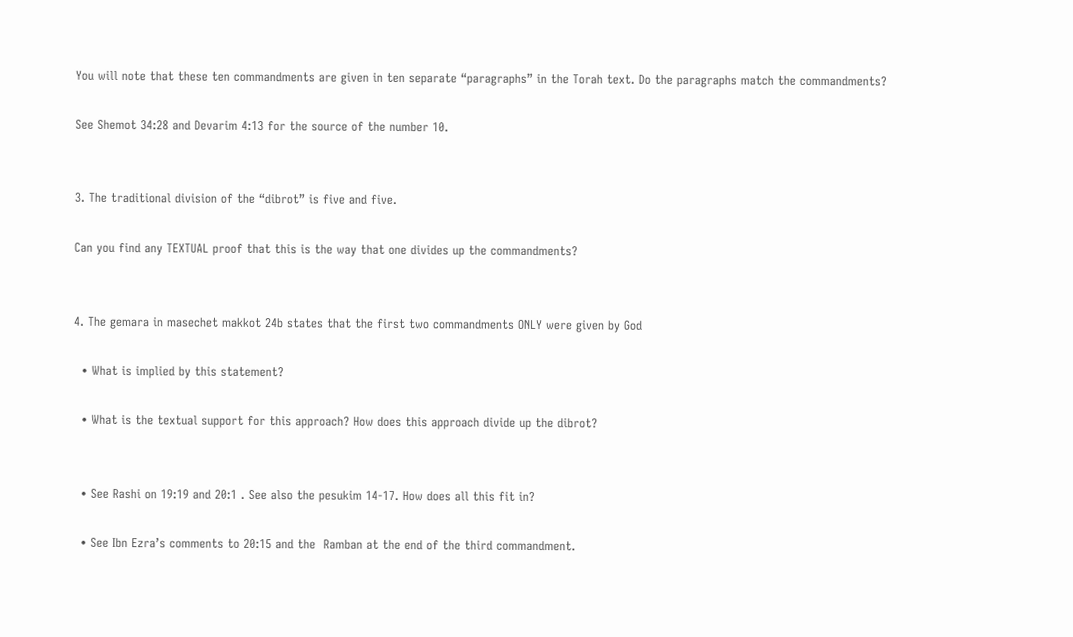You will note that these ten commandments are given in ten separate “paragraphs” in the Torah text. Do the paragraphs match the commandments?

See Shemot 34:28 and Devarim 4:13 for the source of the number 10.


3. The traditional division of the “dibrot” is five and five.

Can you find any TEXTUAL proof that this is the way that one divides up the commandments?


4. The gemara in masechet makkot 24b states that the first two commandments ONLY were given by God

  • What is implied by this statement?

  • What is the textual support for this approach? How does this approach divide up the dibrot?


  • See Rashi on 19:19 and 20:1 . See also the pesukim 14-17. How does all this fit in?

  • See Ibn Ezra’s comments to 20:15 and the  Ramban at the end of the third commandment.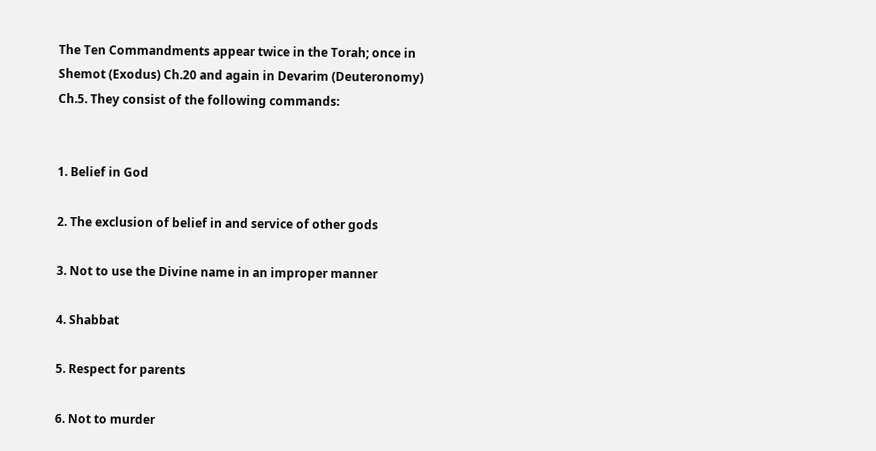The Ten Commandments appear twice in the Torah; once in Shemot (Exodus) Ch.20 and again in Devarim (Deuteronomy) Ch.5. They consist of the following commands:


1. Belief in God

2. The exclusion of belief in and service of other gods

3. Not to use the Divine name in an improper manner

4. Shabbat

5. Respect for parents

6. Not to murder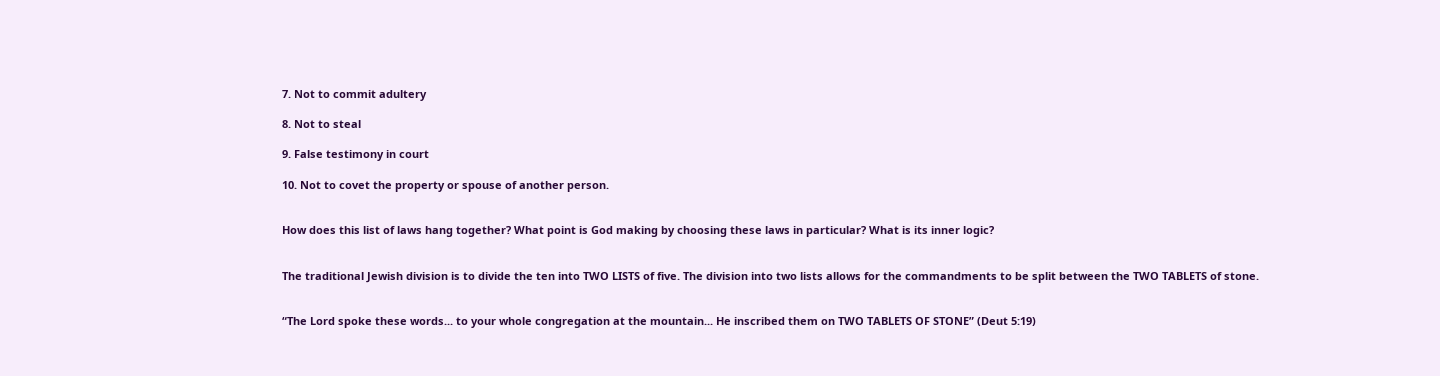7. Not to commit adultery

8. Not to steal

9. False testimony in court

10. Not to covet the property or spouse of another person.


How does this list of laws hang together? What point is God making by choosing these laws in particular? What is its inner logic?


The traditional Jewish division is to divide the ten into TWO LISTS of five. The division into two lists allows for the commandments to be split between the TWO TABLETS of stone.


“The Lord spoke these words... to your whole congregation at the mountain... He inscribed them on TWO TABLETS OF STONE” (Deut 5:19)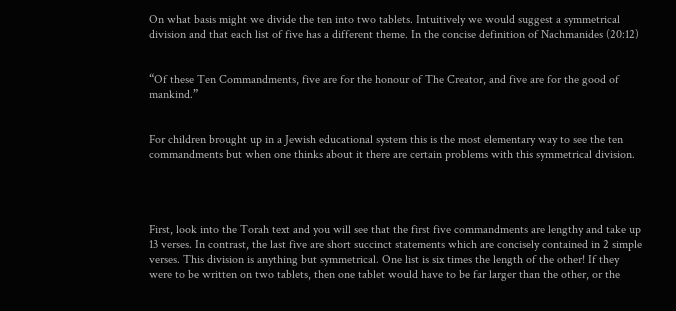On what basis might we divide the ten into two tablets. Intuitively we would suggest a symmetrical division and that each list of five has a different theme. In the concise definition of Nachmanides (20:12)


“Of these Ten Commandments, five are for the honour of The Creator, and five are for the good of mankind.”


For children brought up in a Jewish educational system this is the most elementary way to see the ten commandments but when one thinks about it there are certain problems with this symmetrical division.




First, look into the Torah text and you will see that the first five commandments are lengthy and take up 13 verses. In contrast, the last five are short succinct statements which are concisely contained in 2 simple verses. This division is anything but symmetrical. One list is six times the length of the other! If they were to be written on two tablets, then one tablet would have to be far larger than the other, or the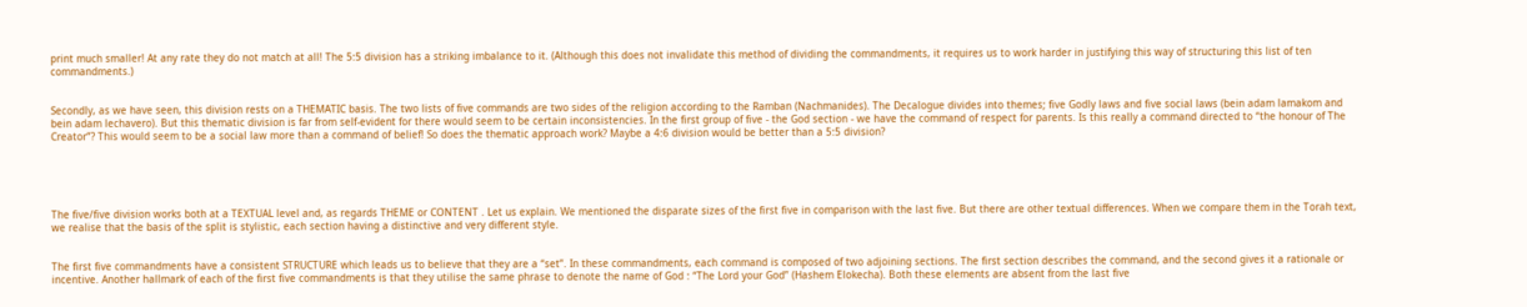print much smaller! At any rate they do not match at all! The 5:5 division has a striking imbalance to it. (Although this does not invalidate this method of dividing the commandments, it requires us to work harder in justifying this way of structuring this list of ten commandments.)


Secondly, as we have seen, this division rests on a THEMATIC basis. The two lists of five commands are two sides of the religion according to the Ramban (Nachmanides). The Decalogue divides into themes; five Godly laws and five social laws (bein adam lamakom and bein adam lechavero). But this thematic division is far from self-evident for there would seem to be certain inconsistencies. In the first group of five - the God section - we have the command of respect for parents. Is this really a command directed to “the honour of The Creator”? This would seem to be a social law more than a command of belief! So does the thematic approach work? Maybe a 4:6 division would be better than a 5:5 division?





The five/five division works both at a TEXTUAL level and, as regards THEME or CONTENT . Let us explain. We mentioned the disparate sizes of the first five in comparison with the last five. But there are other textual differences. When we compare them in the Torah text, we realise that the basis of the split is stylistic, each section having a distinctive and very different style.


The first five commandments have a consistent STRUCTURE which leads us to believe that they are a “set”. In these commandments, each command is composed of two adjoining sections. The first section describes the command, and the second gives it a rationale or incentive. Another hallmark of each of the first five commandments is that they utilise the same phrase to denote the name of God : “The Lord your God” (Hashem Elokecha). Both these elements are absent from the last five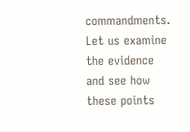commandments. Let us examine the evidence and see how these points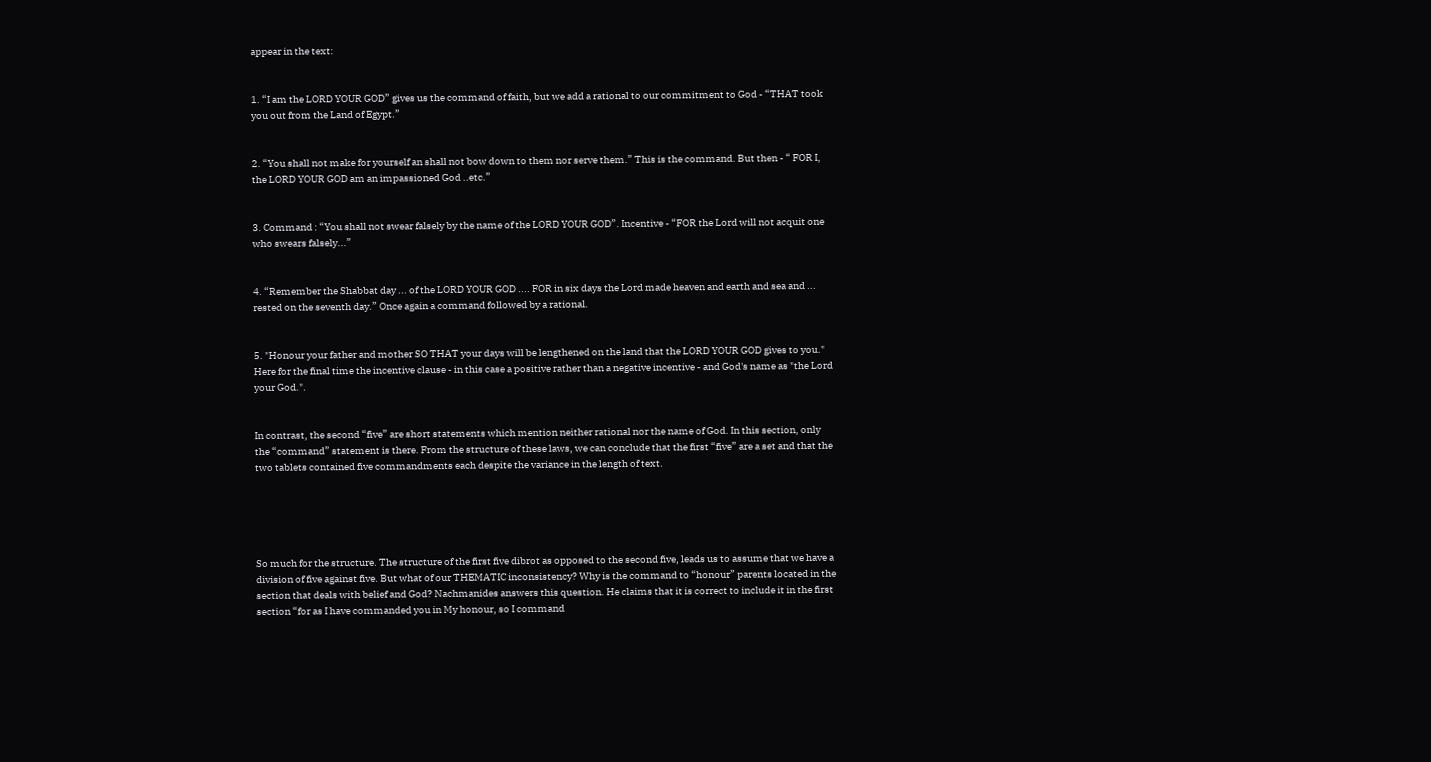appear in the text:


1. “I am the LORD YOUR GOD” gives us the command of faith, but we add a rational to our commitment to God - “THAT took you out from the Land of Egypt.”


2. “You shall not make for yourself an shall not bow down to them nor serve them.” This is the command. But then - “ FOR I, the LORD YOUR GOD am an impassioned God ..etc.”


3. Command : “You shall not swear falsely by the name of the LORD YOUR GOD”. Incentive - “FOR the Lord will not acquit one who swears falsely...”


4. “Remember the Shabbat day ... of the LORD YOUR GOD .... FOR in six days the Lord made heaven and earth and sea and ... rested on the seventh day.” Once again a command followed by a rational.


5. "Honour your father and mother SO THAT your days will be lengthened on the land that the LORD YOUR GOD gives to you." Here for the final time the incentive clause - in this case a positive rather than a negative incentive - and God's name as "the Lord your God.".


In contrast, the second “five” are short statements which mention neither rational nor the name of God. In this section, only the “command” statement is there. From the structure of these laws, we can conclude that the first “five” are a set and that the two tablets contained five commandments each despite the variance in the length of text.





So much for the structure. The structure of the first five dibrot as opposed to the second five, leads us to assume that we have a division of five against five. But what of our THEMATIC inconsistency? Why is the command to “honour” parents located in the section that deals with belief and God? Nachmanides answers this question. He claims that it is correct to include it in the first section “for as I have commanded you in My honour, so I command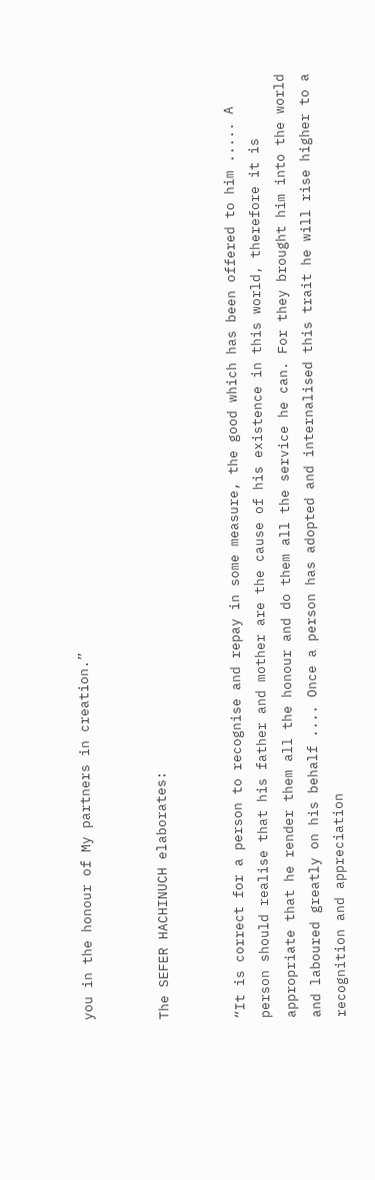you in the honour of My partners in creation.”


The SEFER HACHINUCH elaborates:


“It is correct for a person to recognise and repay in some measure, the good which has been offered to him ..... A person should realise that his father and mother are the cause of his existence in this world, therefore it is appropriate that he render them all the honour and do them all the service he can. For they brought him into the world and laboured greatly on his behalf .... Once a person has adopted and internalised this trait he will rise higher to a recognition and appreciation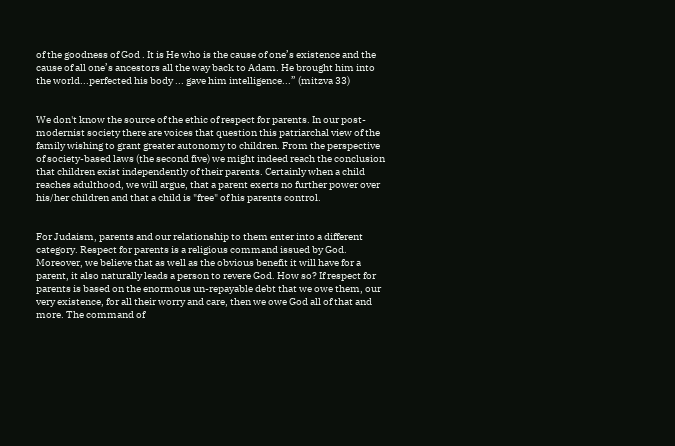of the goodness of God . It is He who is the cause of one’s existence and the cause of all one’s ancestors all the way back to Adam. He brought him into the world...perfected his body ... gave him intelligence...” (mitzva 33)


We don't know the source of the ethic of respect for parents. In our post-modernist society there are voices that question this patriarchal view of the family wishing to grant greater autonomy to children. From the perspective of society-based laws (the second five) we might indeed reach the conclusion that children exist independently of their parents. Certainly when a child reaches adulthood, we will argue, that a parent exerts no further power over his/her children and that a child is "free" of his parents control.


For Judaism, parents and our relationship to them enter into a different category. Respect for parents is a religious command issued by God. Moreover, we believe that as well as the obvious benefit it will have for a parent, it also naturally leads a person to revere God. How so? If respect for parents is based on the enormous un-repayable debt that we owe them, our very existence, for all their worry and care, then we owe God all of that and more. The command of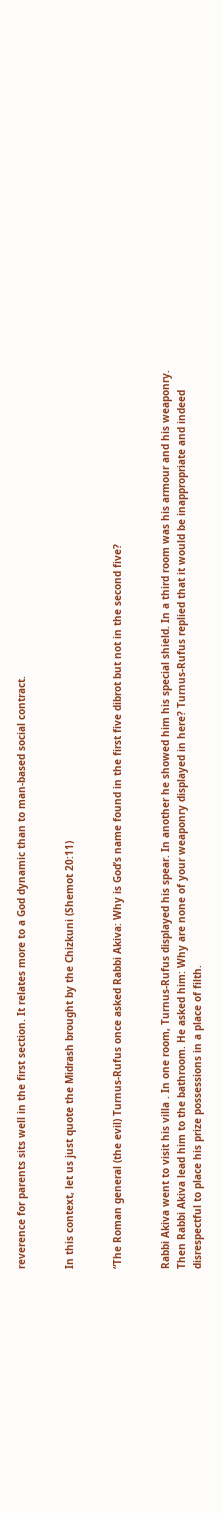reverence for parents sits well in the first section. It relates more to a God dynamic than to man-based social contract.


In this context, let us just quote the Midrash brought by the Chizkuni (Shemot 20:11)


“The Roman general (the evil) Turnus-Rufus once asked Rabbi Akiva: Why is God’s name found in the first five dibrot but not in the second five?


Rabbi Akiva went to visit his villa . In one room, Turnus-Rufus displayed his spear. In another he showed him his special shield. In a third room was his armour and his weaponry. Then Rabbi Akiva lead him to the bathroom. He asked him: Why are none of your weaponry displayed in here? Turnus-Rufus replied that it would be inappropriate and indeed disrespectful to place his prize possessions in a place of filth.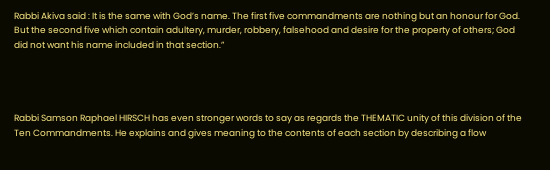Rabbi Akiva said : It is the same with God’s name. The first five commandments are nothing but an honour for God. But the second five which contain adultery, murder, robbery, falsehood and desire for the property of others; God did not want his name included in that section.”




Rabbi Samson Raphael HIRSCH has even stronger words to say as regards the THEMATIC unity of this division of the Ten Commandments. He explains and gives meaning to the contents of each section by describing a flow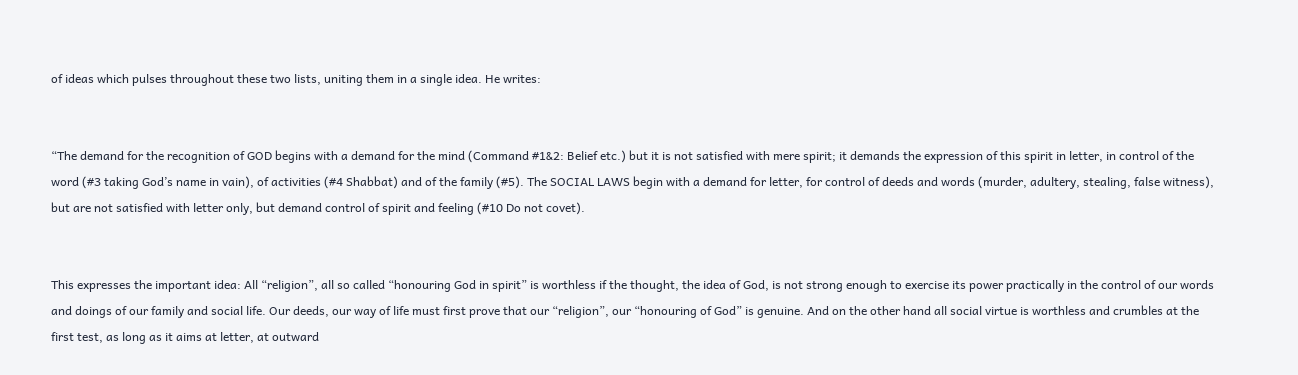of ideas which pulses throughout these two lists, uniting them in a single idea. He writes:


“The demand for the recognition of GOD begins with a demand for the mind (Command #1&2: Belief etc.) but it is not satisfied with mere spirit; it demands the expression of this spirit in letter, in control of the word (#3 taking God’s name in vain), of activities (#4 Shabbat) and of the family (#5). The SOCIAL LAWS begin with a demand for letter, for control of deeds and words (murder, adultery, stealing, false witness), but are not satisfied with letter only, but demand control of spirit and feeling (#10 Do not covet).


This expresses the important idea: All “religion”, all so called “honouring God in spirit” is worthless if the thought, the idea of God, is not strong enough to exercise its power practically in the control of our words and doings of our family and social life. Our deeds, our way of life must first prove that our “religion”, our “honouring of God” is genuine. And on the other hand all social virtue is worthless and crumbles at the first test, as long as it aims at letter, at outward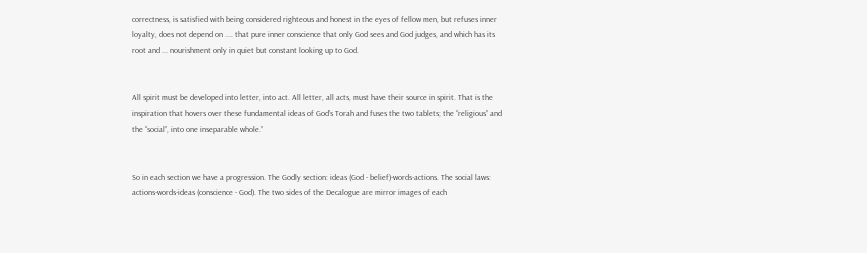correctness, is satisfied with being considered righteous and honest in the eyes of fellow men, but refuses inner loyalty, does not depend on .... that pure inner conscience that only God sees and God judges, and which has its root and ... nourishment only in quiet but constant looking up to God.


All spirit must be developed into letter, into act. All letter, all acts, must have their source in spirit. That is the inspiration that hovers over these fundamental ideas of God’s Torah and fuses the two tablets; the “religious” and the “social”, into one inseparable whole.”


So in each section we have a progression. The Godly section: ideas (God - belief)-words-actions. The social laws: actions-words-ideas (conscience - God). The two sides of the Decalogue are mirror images of each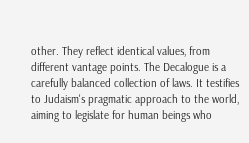other. They reflect identical values, from different vantage points. The Decalogue is a carefully balanced collection of laws. It testifies to Judaism's pragmatic approach to the world, aiming to legislate for human beings who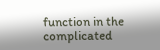function in the complicated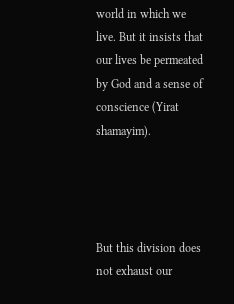world in which we live. But it insists that our lives be permeated by God and a sense of conscience (Yirat shamayim).




But this division does not exhaust our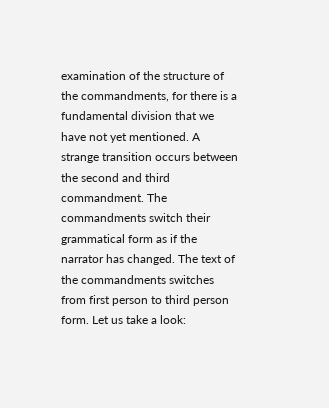examination of the structure of the commandments, for there is a fundamental division that we have not yet mentioned. A strange transition occurs between the second and third commandment. The commandments switch their grammatical form as if the narrator has changed. The text of the commandments switches from first person to third person form. Let us take a look: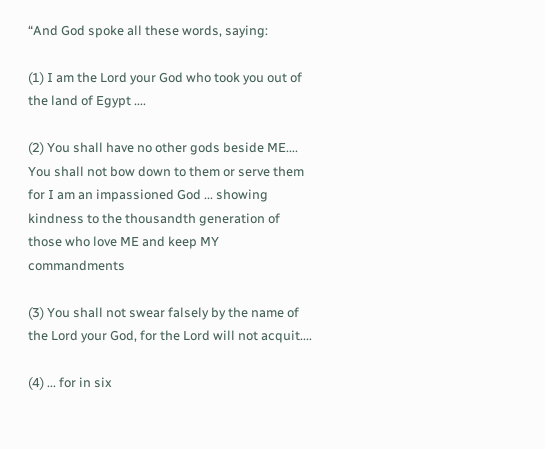“And God spoke all these words, saying:

(1) I am the Lord your God who took you out of the land of Egypt ....

(2) You shall have no other gods beside ME.... You shall not bow down to them or serve them for I am an impassioned God ... showing kindness to the thousandth generation of those who love ME and keep MY commandments

(3) You shall not swear falsely by the name of the Lord your God, for the Lord will not acquit....

(4) ... for in six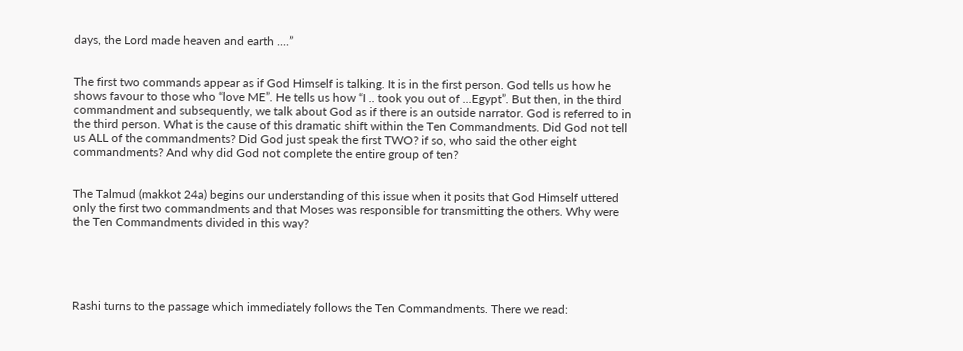days, the Lord made heaven and earth ....”


The first two commands appear as if God Himself is talking. It is in the first person. God tells us how he shows favour to those who “love ME”. He tells us how “I .. took you out of ...Egypt”. But then, in the third commandment and subsequently, we talk about God as if there is an outside narrator. God is referred to in the third person. What is the cause of this dramatic shift within the Ten Commandments. Did God not tell us ALL of the commandments? Did God just speak the first TWO? if so, who said the other eight commandments? And why did God not complete the entire group of ten?


The Talmud (makkot 24a) begins our understanding of this issue when it posits that God Himself uttered only the first two commandments and that Moses was responsible for transmitting the others. Why were the Ten Commandments divided in this way?





Rashi turns to the passage which immediately follows the Ten Commandments. There we read: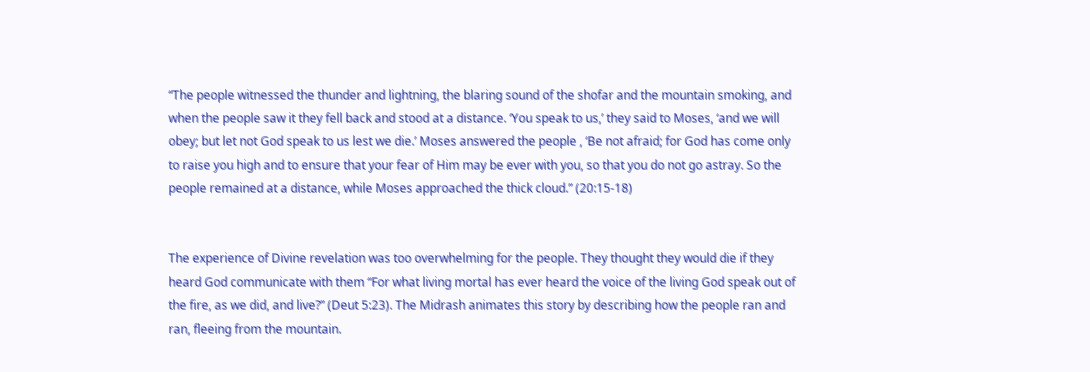“The people witnessed the thunder and lightning, the blaring sound of the shofar and the mountain smoking, and when the people saw it they fell back and stood at a distance. ‘You speak to us,’ they said to Moses, ‘and we will obey; but let not God speak to us lest we die.’ Moses answered the people , ‘Be not afraid; for God has come only to raise you high and to ensure that your fear of Him may be ever with you, so that you do not go astray. So the people remained at a distance, while Moses approached the thick cloud.” (20:15-18)


The experience of Divine revelation was too overwhelming for the people. They thought they would die if they heard God communicate with them “For what living mortal has ever heard the voice of the living God speak out of the fire, as we did, and live?” (Deut 5:23). The Midrash animates this story by describing how the people ran and ran, fleeing from the mountain.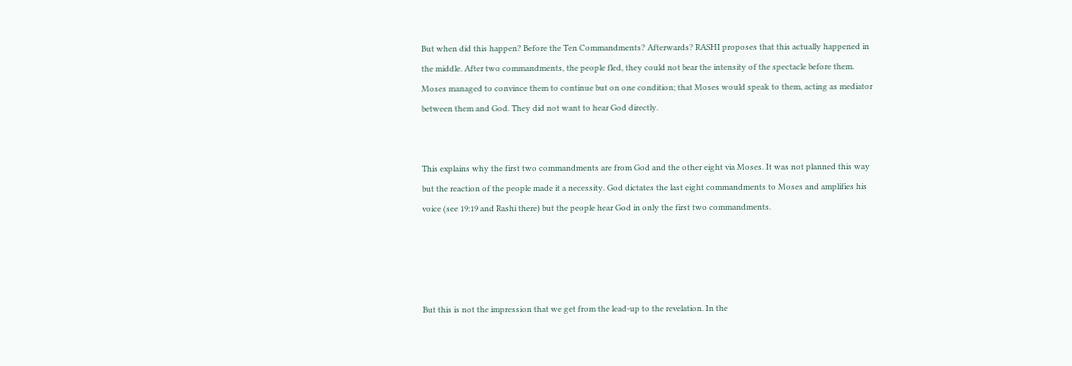But when did this happen? Before the Ten Commandments? Afterwards? RASHI proposes that this actually happened in the middle. After two commandments, the people fled, they could not bear the intensity of the spectacle before them. Moses managed to convince them to continue but on one condition; that Moses would speak to them, acting as mediator between them and God. They did not want to hear God directly.


This explains why the first two commandments are from God and the other eight via Moses. It was not planned this way but the reaction of the people made it a necessity. God dictates the last eight commandments to Moses and amplifies his voice (see 19:19 and Rashi there) but the people hear God in only the first two commandments.




But this is not the impression that we get from the lead-up to the revelation. In the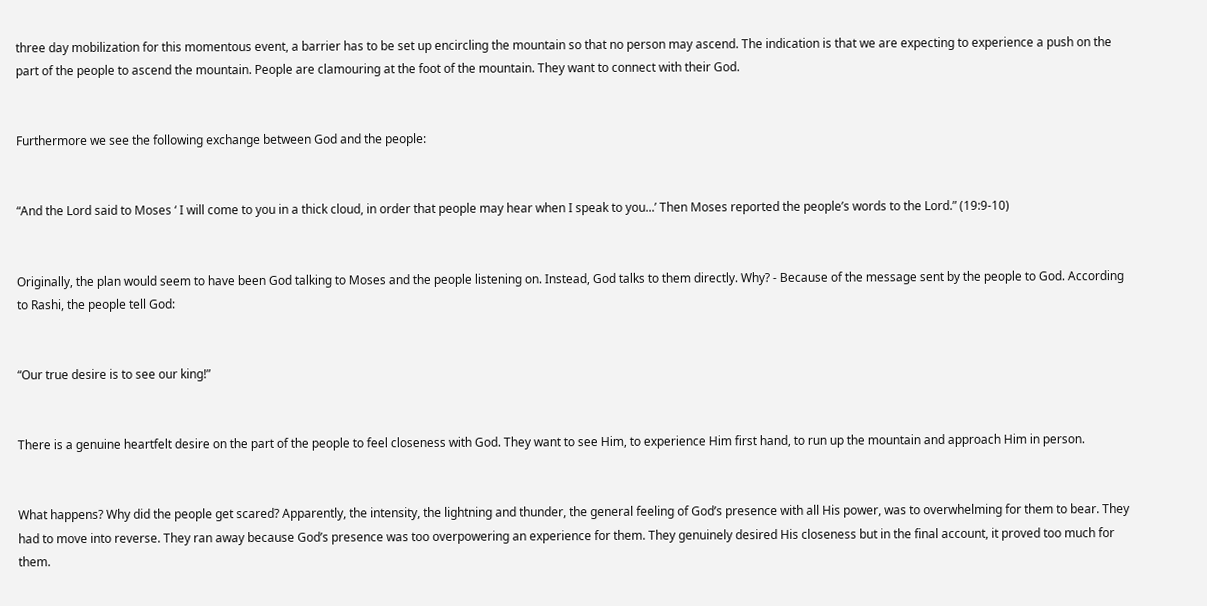three day mobilization for this momentous event, a barrier has to be set up encircling the mountain so that no person may ascend. The indication is that we are expecting to experience a push on the part of the people to ascend the mountain. People are clamouring at the foot of the mountain. They want to connect with their God.


Furthermore we see the following exchange between God and the people:


“And the Lord said to Moses ‘ I will come to you in a thick cloud, in order that people may hear when I speak to you...’ Then Moses reported the people’s words to the Lord.” (19:9-10)


Originally, the plan would seem to have been God talking to Moses and the people listening on. Instead, God talks to them directly. Why? - Because of the message sent by the people to God. According to Rashi, the people tell God:


“Our true desire is to see our king!”


There is a genuine heartfelt desire on the part of the people to feel closeness with God. They want to see Him, to experience Him first hand, to run up the mountain and approach Him in person.


What happens? Why did the people get scared? Apparently, the intensity, the lightning and thunder, the general feeling of God’s presence with all His power, was to overwhelming for them to bear. They had to move into reverse. They ran away because God’s presence was too overpowering an experience for them. They genuinely desired His closeness but in the final account, it proved too much for them.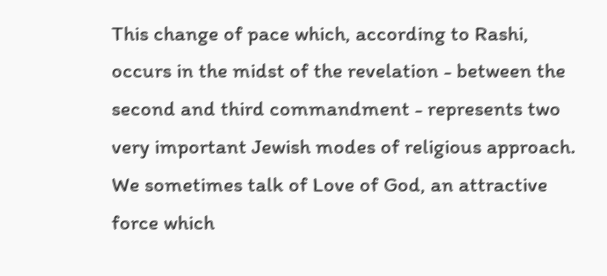This change of pace which, according to Rashi, occurs in the midst of the revelation - between the second and third commandment - represents two very important Jewish modes of religious approach. We sometimes talk of Love of God, an attractive force which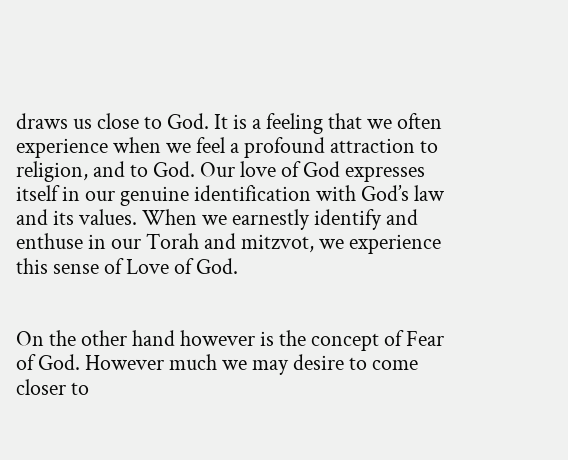draws us close to God. It is a feeling that we often experience when we feel a profound attraction to religion, and to God. Our love of God expresses itself in our genuine identification with God’s law and its values. When we earnestly identify and enthuse in our Torah and mitzvot, we experience this sense of Love of God.


On the other hand however is the concept of Fear of God. However much we may desire to come closer to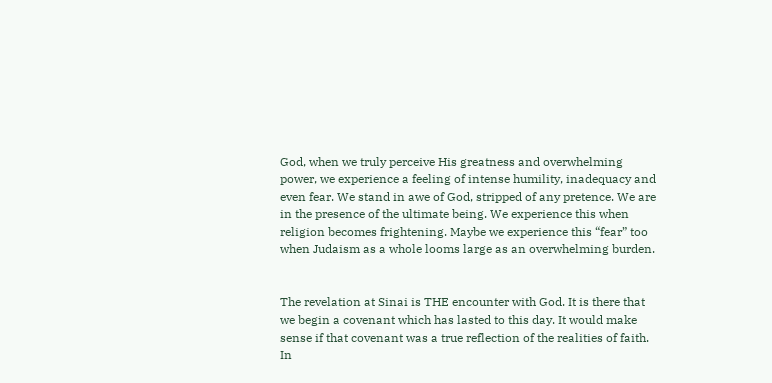God, when we truly perceive His greatness and overwhelming power, we experience a feeling of intense humility, inadequacy and even fear. We stand in awe of God, stripped of any pretence. We are in the presence of the ultimate being. We experience this when religion becomes frightening. Maybe we experience this “fear” too when Judaism as a whole looms large as an overwhelming burden.


The revelation at Sinai is THE encounter with God. It is there that we begin a covenant which has lasted to this day. It would make sense if that covenant was a true reflection of the realities of faith. In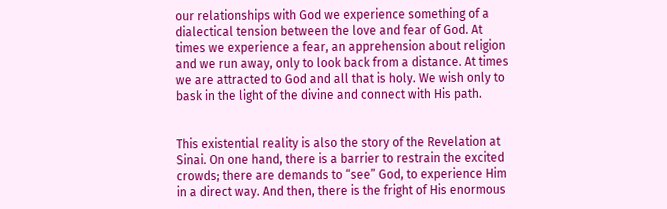our relationships with God we experience something of a dialectical tension between the love and fear of God. At times we experience a fear, an apprehension about religion and we run away, only to look back from a distance. At times we are attracted to God and all that is holy. We wish only to bask in the light of the divine and connect with His path.


This existential reality is also the story of the Revelation at Sinai. On one hand, there is a barrier to restrain the excited crowds; there are demands to “see” God, to experience Him in a direct way. And then, there is the fright of His enormous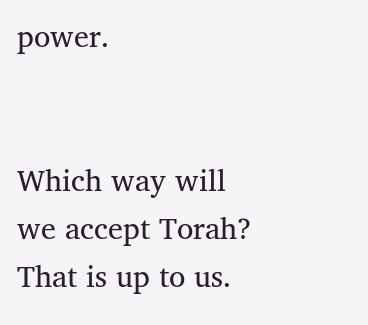power.


Which way will we accept Torah? That is up to us.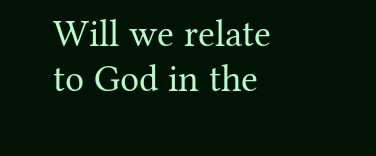Will we relate to God in the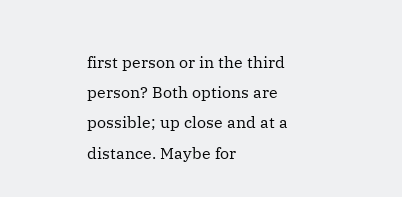first person or in the third person? Both options are possible; up close and at a distance. Maybe for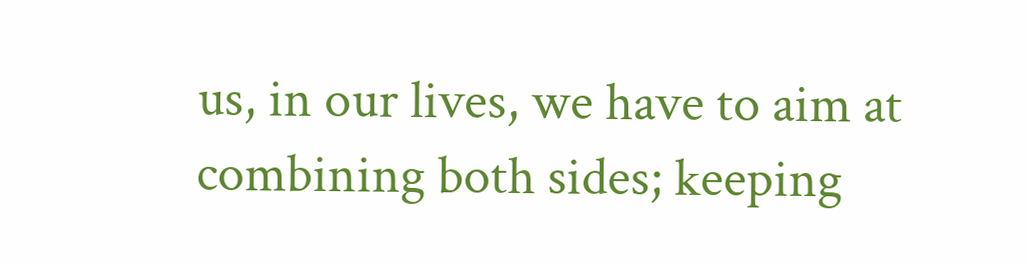us, in our lives, we have to aim at combining both sides; keeping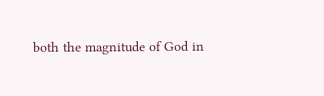both the magnitude of God in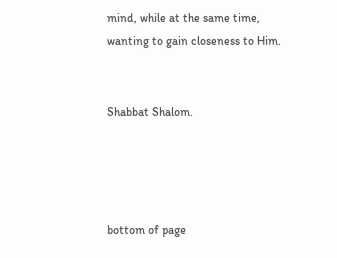mind, while at the same time, wanting to gain closeness to Him.


Shabbat Shalom.




bottom of page